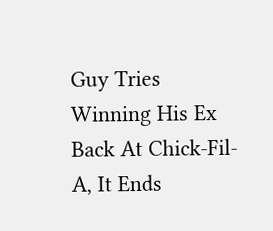Guy Tries Winning His Ex Back At Chick-Fil-A, It Ends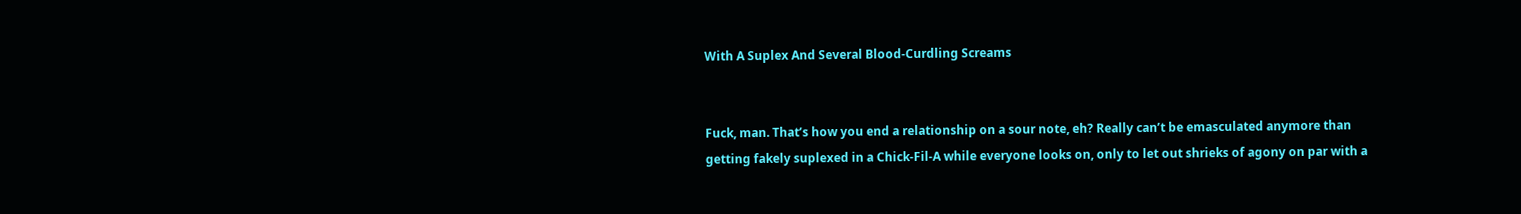With A Suplex And Several Blood-Curdling Screams


Fuck, man. That’s how you end a relationship on a sour note, eh? Really can’t be emasculated anymore than getting fakely suplexed in a Chick-Fil-A while everyone looks on, only to let out shrieks of agony on par with a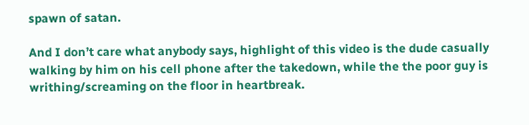spawn of satan.

And I don’t care what anybody says, highlight of this video is the dude casually walking by him on his cell phone after the takedown, while the the poor guy is writhing/screaming on the floor in heartbreak.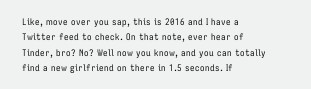Like, move over you sap, this is 2016 and I have a Twitter feed to check. On that note, ever hear of Tinder, bro? No? Well now you know, and you can totally find a new girlfriend on there in 1.5 seconds. If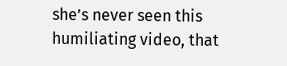she’s never seen this humiliating video, that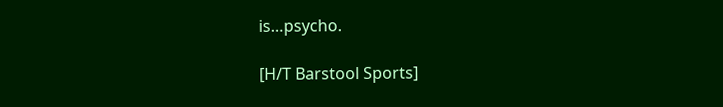is…psycho.

[H/T Barstool Sports]